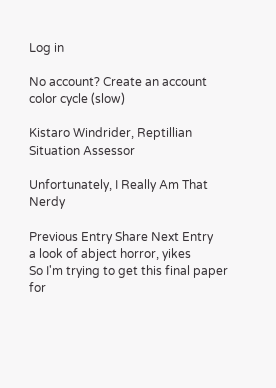Log in

No account? Create an account
color cycle (slow)

Kistaro Windrider, Reptillian Situation Assessor

Unfortunately, I Really Am That Nerdy

Previous Entry Share Next Entry
a look of abject horror, yikes
So I'm trying to get this final paper for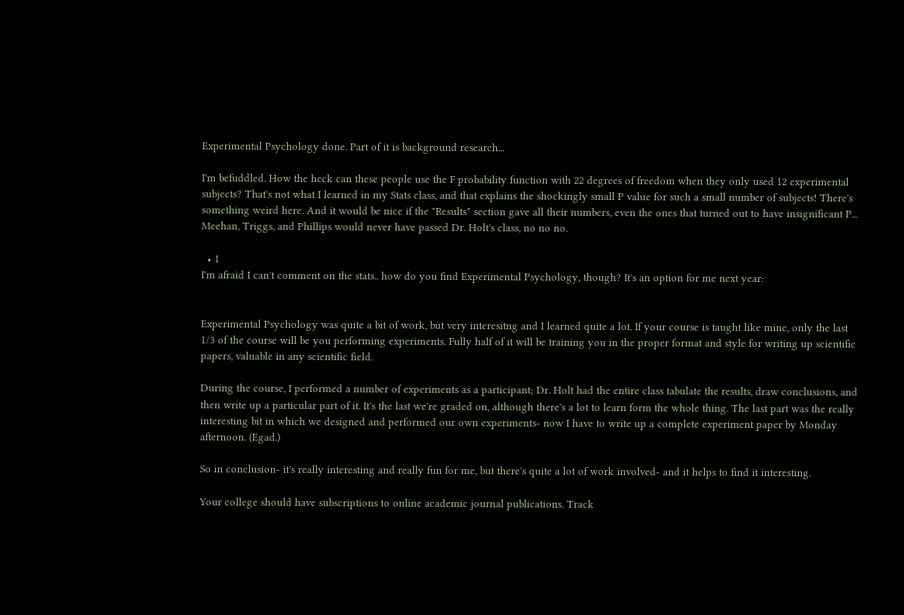Experimental Psychology done. Part of it is background research...

I'm befuddled. How the heck can these people use the F probability function with 22 degrees of freedom when they only used 12 experimental subjects? That's not what I learned in my Stats class, and that explains the shockingly small P value for such a small number of subjects! There's something weird here. And it would be nice if the "Results" section gave all their numbers, even the ones that turned out to have insignificant P... Meehan, Triggs, and Phillips would never have passed Dr. Holt's class, no no no.

  • 1
I'm afraid I can't comment on the stats.. how do you find Experimental Psychology, though? It's an option for me next year:


Experimental Psychology was quite a bit of work, but very interesitng and I learned quite a lot. If your course is taught like mine, only the last 1/3 of the course will be you performing experiments. Fully half of it will be training you in the proper format and style for writing up scientific papers, valuable in any scientific field.

During the course, I performed a number of experiments as a participant; Dr. Holt had the entire class tabulate the results, draw conclusions, and then write up a particular part of it. It's the last we're graded on, although there's a lot to learn form the whole thing. The last part was the really interesting bit in which we designed and performed our own experiments- now I have to write up a complete experiment paper by Monday afternoon. (Egad.)

So in conclusion- it's really interesting and really fun for me, but there's quite a lot of work involved- and it helps to find it interesting.

Your college should have subscriptions to online academic journal publications. Track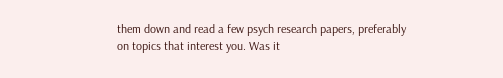them down and read a few psych research papers, preferably on topics that interest you. Was it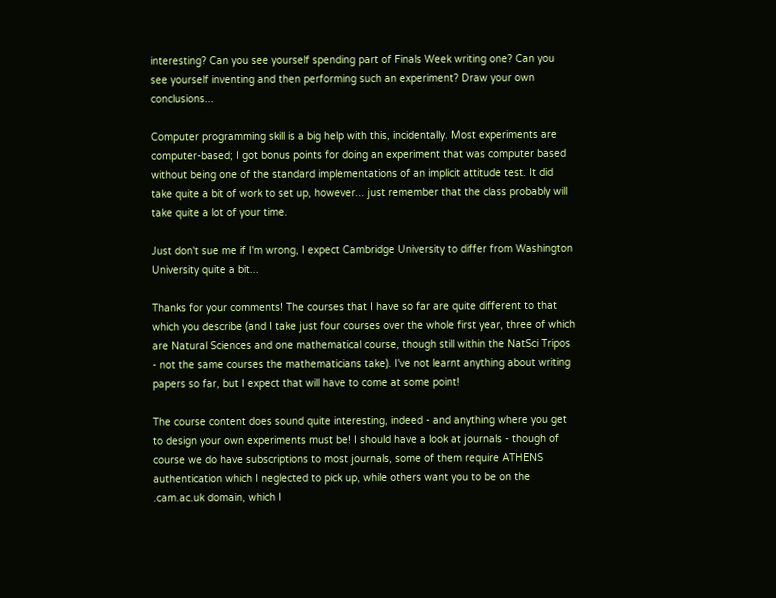interesting? Can you see yourself spending part of Finals Week writing one? Can you see yourself inventing and then performing such an experiment? Draw your own conclusions...

Computer programming skill is a big help with this, incidentally. Most experiments are computer-based; I got bonus points for doing an experiment that was computer based without being one of the standard implementations of an implicit attitude test. It did take quite a bit of work to set up, however... just remember that the class probably will take quite a lot of your time.

Just don't sue me if I'm wrong, I expect Cambridge University to differ from Washington University quite a bit...

Thanks for your comments! The courses that I have so far are quite different to that which you describe (and I take just four courses over the whole first year, three of which are Natural Sciences and one mathematical course, though still within the NatSci Tripos - not the same courses the mathematicians take). I've not learnt anything about writing papers so far, but I expect that will have to come at some point!

The course content does sound quite interesting, indeed - and anything where you get to design your own experiments must be! I should have a look at journals - though of course we do have subscriptions to most journals, some of them require ATHENS authentication which I neglected to pick up, while others want you to be on the .cam.ac.uk domain, which I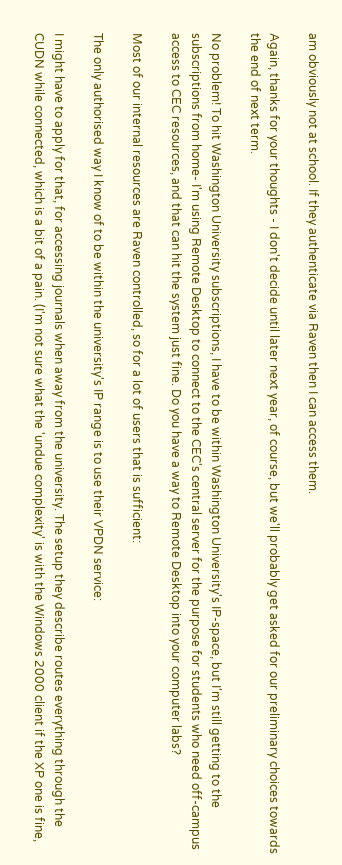am obviously not at school. If they authenticate via Raven then I can access them.

Again, thanks for your thoughts - I don't decide until later next year, of course, but we'll probably get asked for our preliminary choices towards the end of next term.

No problem! To hit Washington University subscriptions, I have to be within Washington University's IP-space, but I'm still getting to the subscriptions from home- I'm using Remote Desktop to connect to the CEC's central server for the purpose for students who need off-campus access to CEC resources, and that can hit the system just fine. Do you have a way to Remote Desktop into your computer labs?

Most of our internal resources are Raven controlled, so for a lot of users that is sufficient:

The only authorised way I know of to be within the university's IP range is to use their VPDN service:

I might have to apply for that, for accessing journals when away from the university. The setup they describe routes everything through the CUDN while connected, which is a bit of a pain. (I'm not sure what the 'undue complexity' is with the Windows 2000 client if the XP one is fine,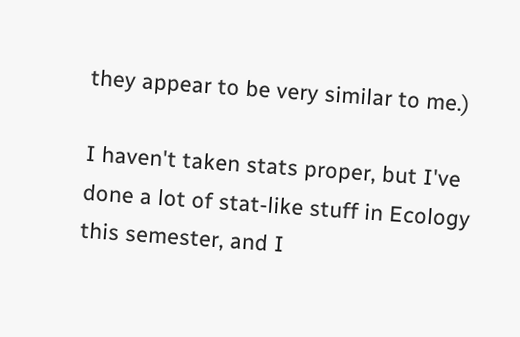they appear to be very similar to me.)

I haven't taken stats proper, but I've done a lot of stat-like stuff in Ecology this semester, and I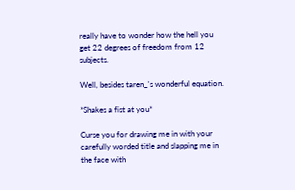really have to wonder how the hell you get 22 degrees of freedom from 12 subjects.

Well, besides taren_'s wonderful equation.

*Shakes a fist at you*

Curse you for drawing me in with your carefully worded title and slapping me in the face with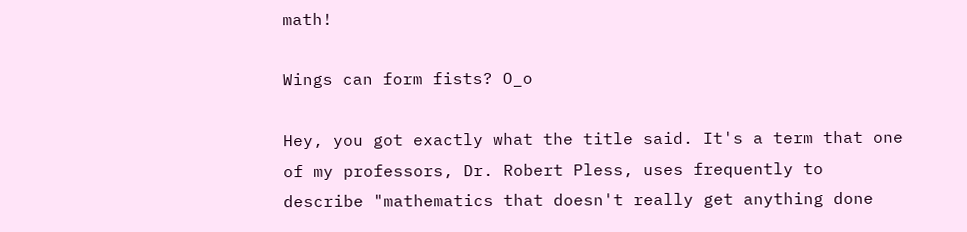math!

Wings can form fists? O_o

Hey, you got exactly what the title said. It's a term that one of my professors, Dr. Robert Pless, uses frequently to describe "mathematics that doesn't really get anything done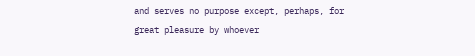and serves no purpose except, perhaps, for great pleasure by whoever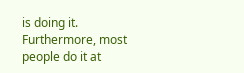is doing it. Furthermore, most people do it at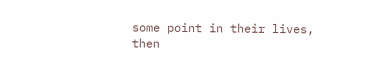some point in their lives, then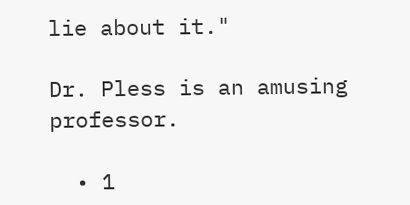lie about it."

Dr. Pless is an amusing professor.

  • 1